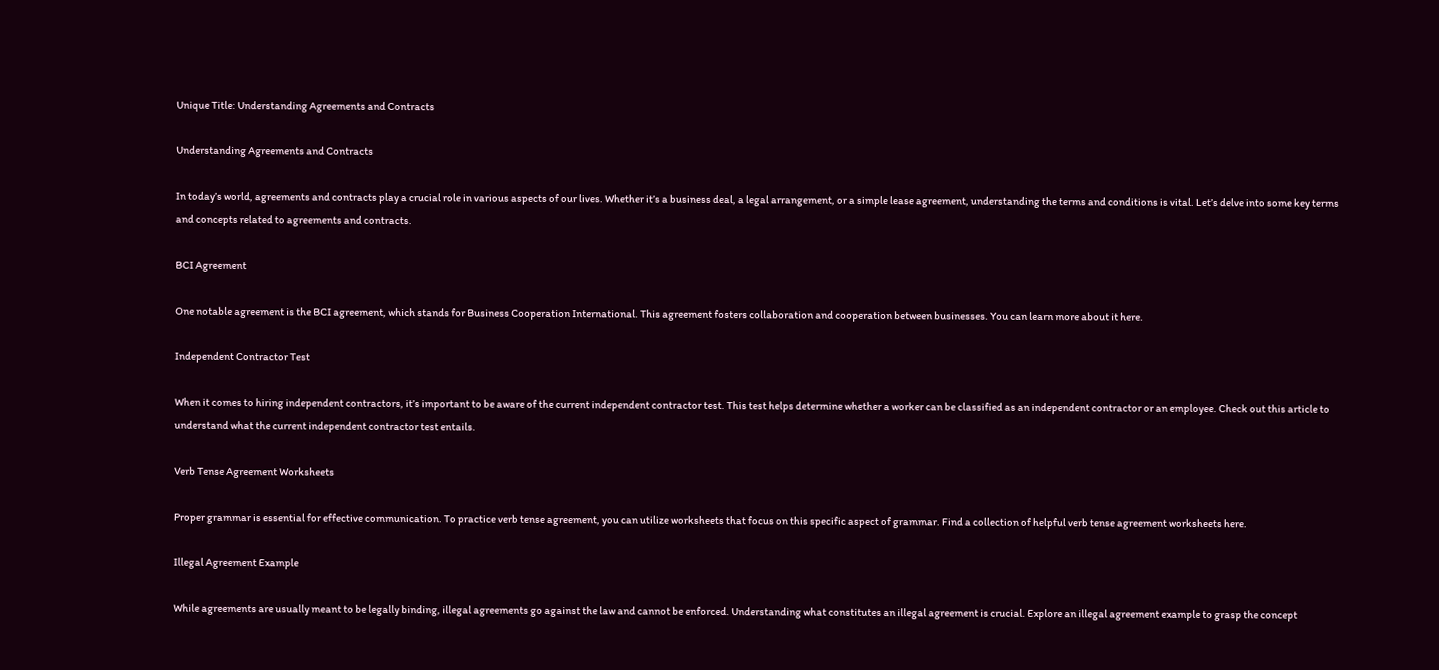Unique Title: Understanding Agreements and Contracts

Understanding Agreements and Contracts

In today’s world, agreements and contracts play a crucial role in various aspects of our lives. Whether it’s a business deal, a legal arrangement, or a simple lease agreement, understanding the terms and conditions is vital. Let’s delve into some key terms and concepts related to agreements and contracts.

BCI Agreement

One notable agreement is the BCI agreement, which stands for Business Cooperation International. This agreement fosters collaboration and cooperation between businesses. You can learn more about it here.

Independent Contractor Test

When it comes to hiring independent contractors, it’s important to be aware of the current independent contractor test. This test helps determine whether a worker can be classified as an independent contractor or an employee. Check out this article to understand what the current independent contractor test entails.

Verb Tense Agreement Worksheets

Proper grammar is essential for effective communication. To practice verb tense agreement, you can utilize worksheets that focus on this specific aspect of grammar. Find a collection of helpful verb tense agreement worksheets here.

Illegal Agreement Example

While agreements are usually meant to be legally binding, illegal agreements go against the law and cannot be enforced. Understanding what constitutes an illegal agreement is crucial. Explore an illegal agreement example to grasp the concept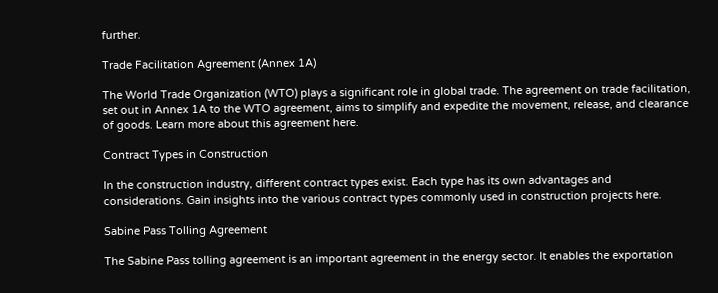further.

Trade Facilitation Agreement (Annex 1A)

The World Trade Organization (WTO) plays a significant role in global trade. The agreement on trade facilitation, set out in Annex 1A to the WTO agreement, aims to simplify and expedite the movement, release, and clearance of goods. Learn more about this agreement here.

Contract Types in Construction

In the construction industry, different contract types exist. Each type has its own advantages and considerations. Gain insights into the various contract types commonly used in construction projects here.

Sabine Pass Tolling Agreement

The Sabine Pass tolling agreement is an important agreement in the energy sector. It enables the exportation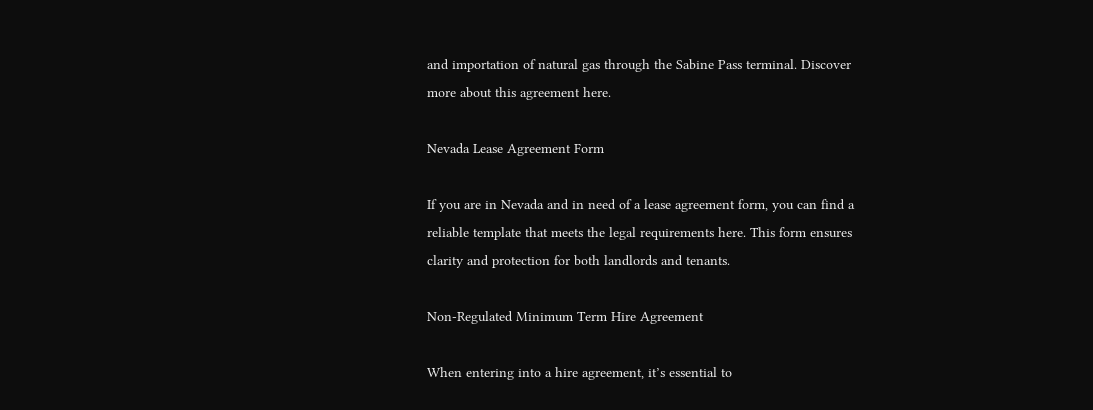and importation of natural gas through the Sabine Pass terminal. Discover more about this agreement here.

Nevada Lease Agreement Form

If you are in Nevada and in need of a lease agreement form, you can find a reliable template that meets the legal requirements here. This form ensures clarity and protection for both landlords and tenants.

Non-Regulated Minimum Term Hire Agreement

When entering into a hire agreement, it’s essential to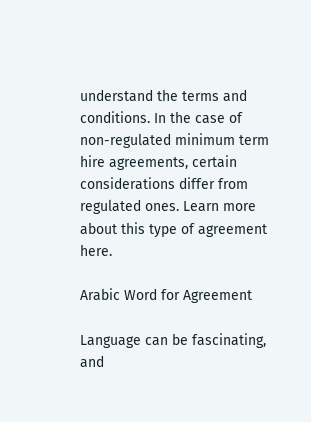understand the terms and conditions. In the case of non-regulated minimum term hire agreements, certain considerations differ from regulated ones. Learn more about this type of agreement here.

Arabic Word for Agreement

Language can be fascinating, and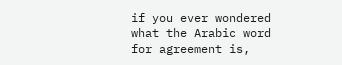if you ever wondered what the Arabic word for agreement is,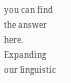you can find the answer here. Expanding our linguistic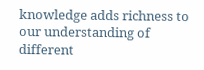knowledge adds richness to our understanding of different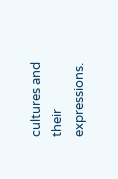cultures and their expressions.